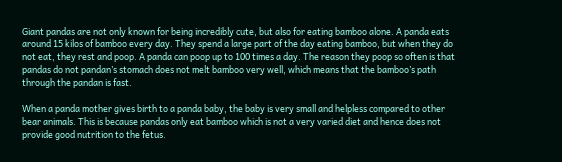Giant pandas are not only known for being incredibly cute, but also for eating bamboo alone. A panda eats around 15 kilos of bamboo every day. They spend a large part of the day eating bamboo, but when they do not eat, they rest and poop. A panda can poop up to 100 times a day. The reason they poop so often is that pandas do not pandan’s stomach does not melt bamboo very well, which means that the bamboo’s path through the pandan is fast.

When a panda mother gives birth to a panda baby, the baby is very small and helpless compared to other bear animals. This is because pandas only eat bamboo which is not a very varied diet and hence does not provide good nutrition to the fetus.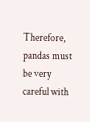Therefore, pandas must be very careful with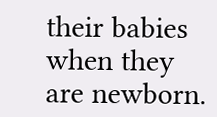their babies when they are newborn.